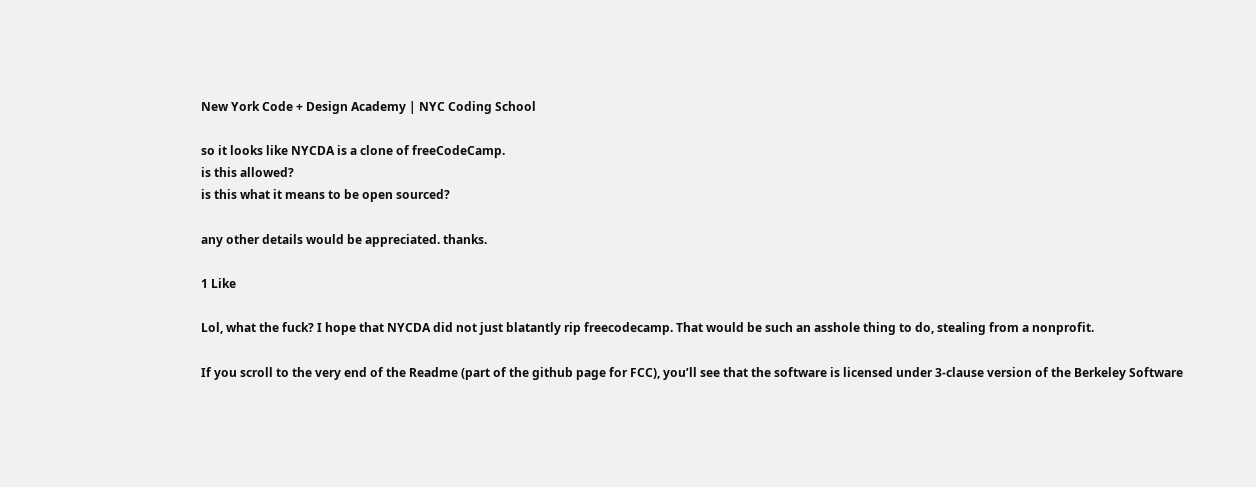New York Code + Design Academy | NYC Coding School

so it looks like NYCDA is a clone of freeCodeCamp.
is this allowed?
is this what it means to be open sourced?

any other details would be appreciated. thanks.

1 Like

Lol, what the fuck? I hope that NYCDA did not just blatantly rip freecodecamp. That would be such an asshole thing to do, stealing from a nonprofit.

If you scroll to the very end of the Readme (part of the github page for FCC), you’ll see that the software is licensed under 3-clause version of the Berkeley Software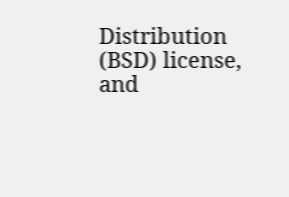Distribution (BSD) license, and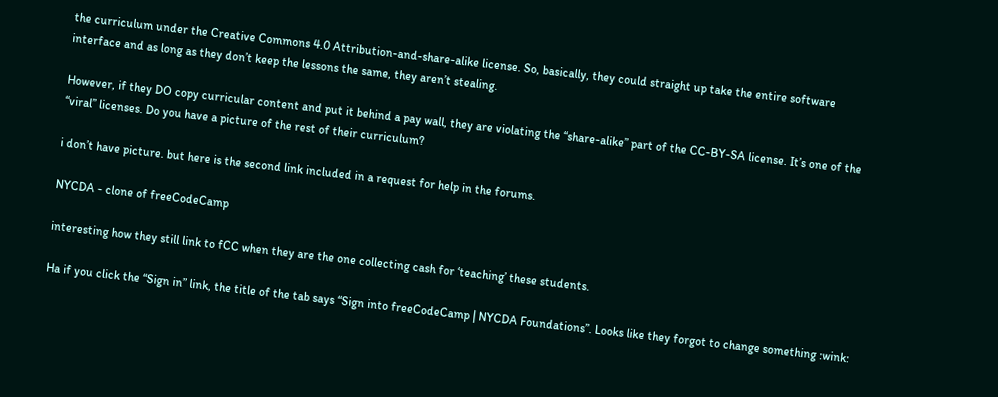the curriculum under the Creative Commons 4.0 Attribution-and-share-alike license. So, basically, they could straight up take the entire software interface and as long as they don’t keep the lessons the same, they aren’t stealing.

However, if they DO copy curricular content and put it behind a pay wall, they are violating the “share-alike” part of the CC-BY-SA license. It’s one of the “viral” licenses. Do you have a picture of the rest of their curriculum?

i don’t have picture. but here is the second link included in a request for help in the forums.

NYCDA - clone of freeCodeCamp

interesting how they still link to fCC when they are the one collecting cash for ‘teaching’ these students.

Ha if you click the “Sign in” link, the title of the tab says “Sign into freeCodeCamp | NYCDA Foundations”. Looks like they forgot to change something :wink: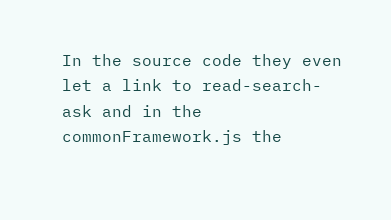In the source code they even let a link to read-search-ask and in the commonFramework.js the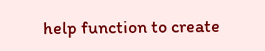help function to create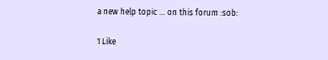a new help topic … on this forum :sob:

1 Like